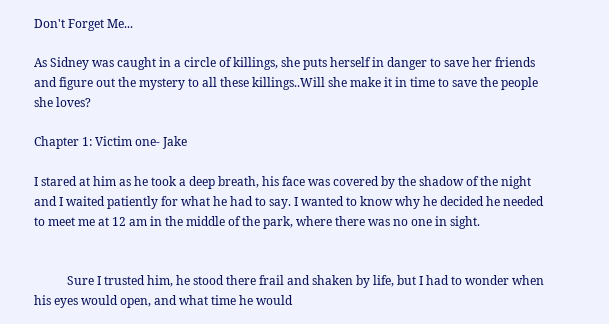Don't Forget Me...

As Sidney was caught in a circle of killings, she puts herself in danger to save her friends and figure out the mystery to all these killings..Will she make it in time to save the people she loves?

Chapter 1: Victim one- Jake

I stared at him as he took a deep breath, his face was covered by the shadow of the night and I waited patiently for what he had to say. I wanted to know why he decided he needed to meet me at 12 am in the middle of the park, where there was no one in sight.


           Sure I trusted him, he stood there frail and shaken by life, but I had to wonder when his eyes would open, and what time he would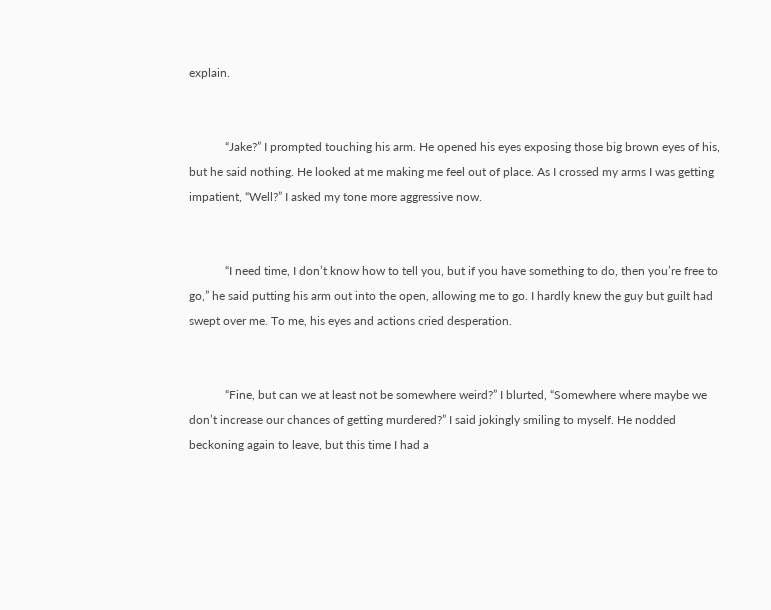explain.


            “Jake?” I prompted touching his arm. He opened his eyes exposing those big brown eyes of his, but he said nothing. He looked at me making me feel out of place. As I crossed my arms I was getting impatient, “Well?” I asked my tone more aggressive now.


            “I need time, I don’t know how to tell you, but if you have something to do, then you’re free to go,” he said putting his arm out into the open, allowing me to go. I hardly knew the guy but guilt had swept over me. To me, his eyes and actions cried desperation.


            “Fine, but can we at least not be somewhere weird?” I blurted, “Somewhere where maybe we don’t increase our chances of getting murdered?” I said jokingly smiling to myself. He nodded beckoning again to leave, but this time I had a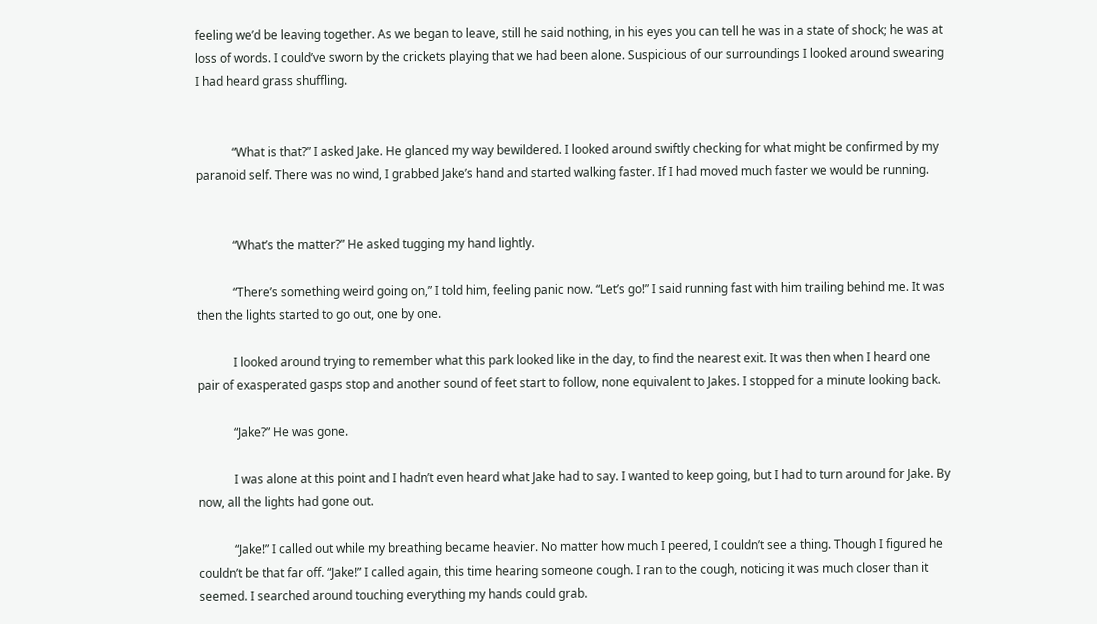feeling we’d be leaving together. As we began to leave, still he said nothing, in his eyes you can tell he was in a state of shock; he was at loss of words. I could’ve sworn by the crickets playing that we had been alone. Suspicious of our surroundings I looked around swearing I had heard grass shuffling.


            “What is that?” I asked Jake. He glanced my way bewildered. I looked around swiftly checking for what might be confirmed by my paranoid self. There was no wind, I grabbed Jake’s hand and started walking faster. If I had moved much faster we would be running.


            “What’s the matter?” He asked tugging my hand lightly.

            “There’s something weird going on,” I told him, feeling panic now. “Let’s go!” I said running fast with him trailing behind me. It was then the lights started to go out, one by one.

            I looked around trying to remember what this park looked like in the day, to find the nearest exit. It was then when I heard one pair of exasperated gasps stop and another sound of feet start to follow, none equivalent to Jakes. I stopped for a minute looking back.

            “Jake?” He was gone.

            I was alone at this point and I hadn’t even heard what Jake had to say. I wanted to keep going, but I had to turn around for Jake. By now, all the lights had gone out.

            “Jake!” I called out while my breathing became heavier. No matter how much I peered, I couldn’t see a thing. Though I figured he couldn’t be that far off. “Jake!” I called again, this time hearing someone cough. I ran to the cough, noticing it was much closer than it seemed. I searched around touching everything my hands could grab.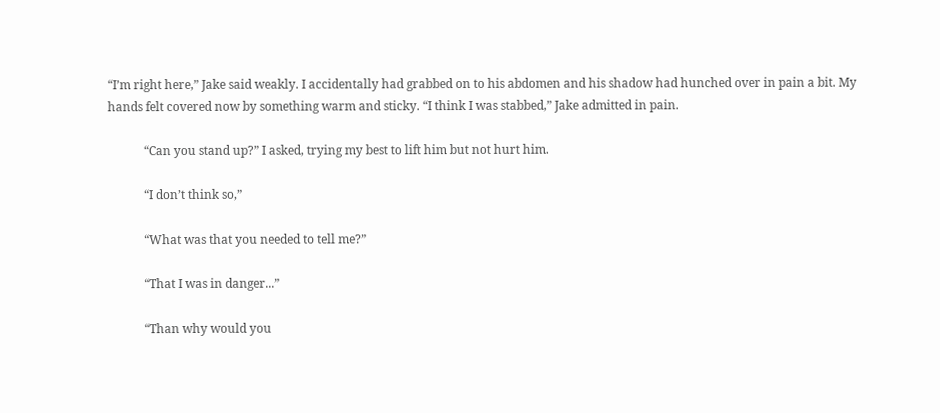“I’m right here,” Jake said weakly. I accidentally had grabbed on to his abdomen and his shadow had hunched over in pain a bit. My hands felt covered now by something warm and sticky. “I think I was stabbed,” Jake admitted in pain.

            “Can you stand up?” I asked, trying my best to lift him but not hurt him.

            “I don’t think so,”

            “What was that you needed to tell me?”

            “That I was in danger...”

            “Than why would you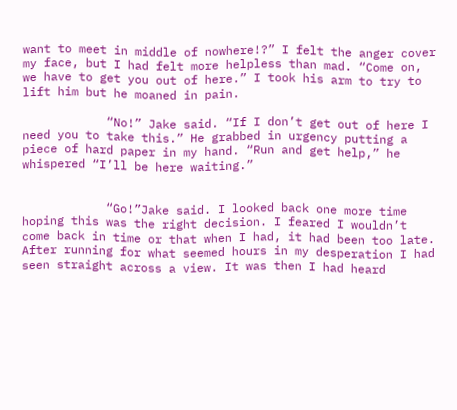want to meet in middle of nowhere!?” I felt the anger cover my face, but I had felt more helpless than mad. “Come on, we have to get you out of here.” I took his arm to try to lift him but he moaned in pain.

            “No!” Jake said. “If I don’t get out of here I need you to take this.” He grabbed in urgency putting a piece of hard paper in my hand. “Run and get help,” he whispered “I’ll be here waiting.”


            “Go!”Jake said. I looked back one more time hoping this was the right decision. I feared I wouldn’t come back in time or that when I had, it had been too late. After running for what seemed hours in my desperation I had seen straight across a view. It was then I had heard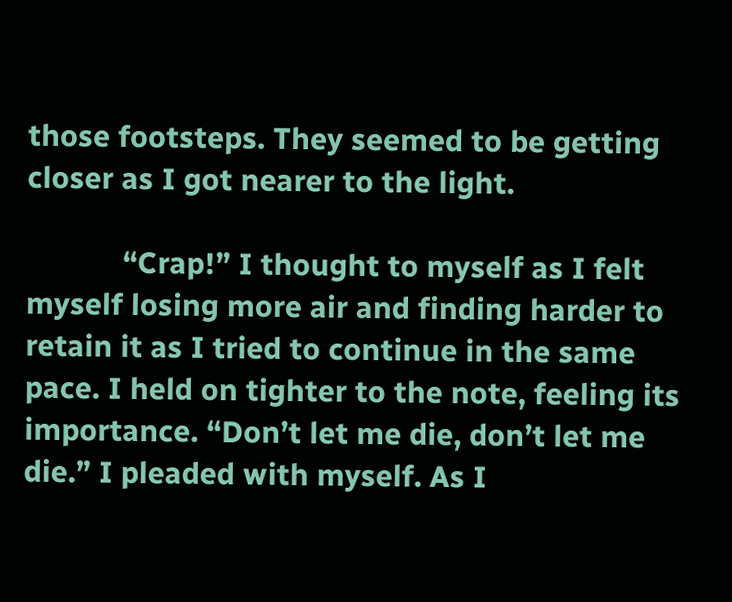those footsteps. They seemed to be getting closer as I got nearer to the light.

            “Crap!” I thought to myself as I felt myself losing more air and finding harder to retain it as I tried to continue in the same pace. I held on tighter to the note, feeling its importance. “Don’t let me die, don’t let me die.” I pleaded with myself. As I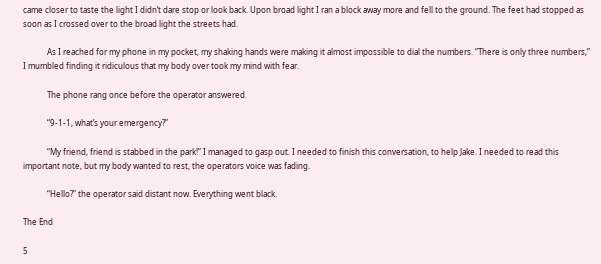came closer to taste the light I didn’t dare stop or look back. Upon broad light I ran a block away more and fell to the ground. The feet had stopped as soon as I crossed over to the broad light the streets had.

            As I reached for my phone in my pocket, my shaking hands were making it almost impossible to dial the numbers. “There is only three numbers,” I mumbled finding it ridiculous that my body over took my mind with fear.

            The phone rang once before the operator answered.

            “9-1-1, what’s your emergency?”

            “My friend, friend is stabbed in the park!” I managed to gasp out. I needed to finish this conversation, to help Jake. I needed to read this important note, but my body wanted to rest, the operators voice was fading.

            “Hello?” the operator said distant now. Everything went black.

The End

5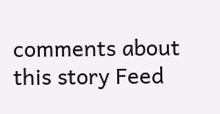comments about this story Feed